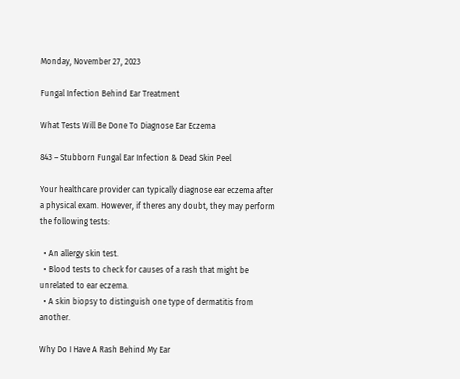Monday, November 27, 2023

Fungal Infection Behind Ear Treatment

What Tests Will Be Done To Diagnose Ear Eczema

843 – Stubborn Fungal Ear Infection & Dead Skin Peel

Your healthcare provider can typically diagnose ear eczema after a physical exam. However, if theres any doubt, they may perform the following tests:

  • An allergy skin test.
  • Blood tests to check for causes of a rash that might be unrelated to ear eczema.
  • A skin biopsy to distinguish one type of dermatitis from another.

Why Do I Have A Rash Behind My Ear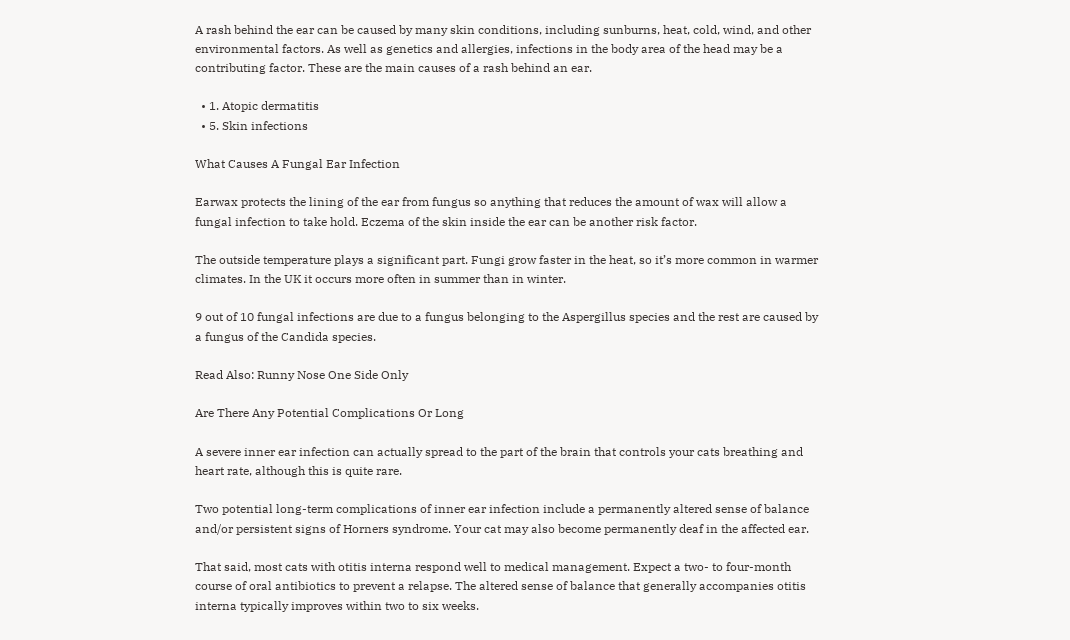A rash behind the ear can be caused by many skin conditions, including sunburns, heat, cold, wind, and other environmental factors. As well as genetics and allergies, infections in the body area of the head may be a contributing factor. These are the main causes of a rash behind an ear.

  • 1. Atopic dermatitis
  • 5. Skin infections

What Causes A Fungal Ear Infection

Earwax protects the lining of the ear from fungus so anything that reduces the amount of wax will allow a fungal infection to take hold. Eczema of the skin inside the ear can be another risk factor.

The outside temperature plays a significant part. Fungi grow faster in the heat, so it’s more common in warmer climates. In the UK it occurs more often in summer than in winter.

9 out of 10 fungal infections are due to a fungus belonging to the Aspergillus species and the rest are caused by a fungus of the Candida species.

Read Also: Runny Nose One Side Only

Are There Any Potential Complications Or Long

A severe inner ear infection can actually spread to the part of the brain that controls your cats breathing and heart rate, although this is quite rare.

Two potential long-term complications of inner ear infection include a permanently altered sense of balance and/or persistent signs of Horners syndrome. Your cat may also become permanently deaf in the affected ear.

That said, most cats with otitis interna respond well to medical management. Expect a two- to four-month course of oral antibiotics to prevent a relapse. The altered sense of balance that generally accompanies otitis interna typically improves within two to six weeks.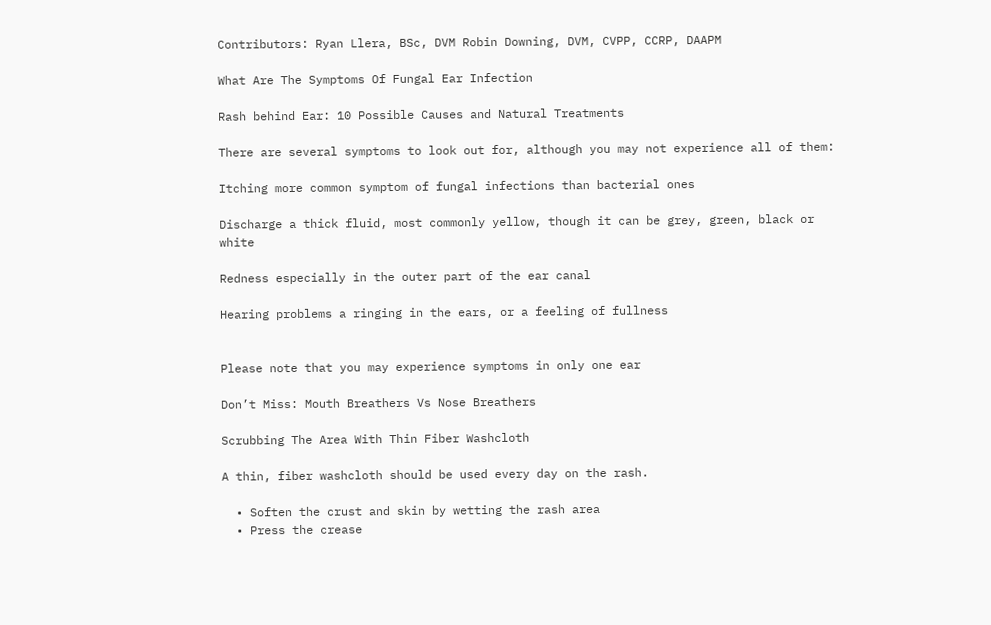Contributors: Ryan Llera, BSc, DVM Robin Downing, DVM, CVPP, CCRP, DAAPM

What Are The Symptoms Of Fungal Ear Infection

Rash behind Ear: 10 Possible Causes and Natural Treatments

There are several symptoms to look out for, although you may not experience all of them:

Itching more common symptom of fungal infections than bacterial ones

Discharge a thick fluid, most commonly yellow, though it can be grey, green, black or white

Redness especially in the outer part of the ear canal

Hearing problems a ringing in the ears, or a feeling of fullness


Please note that you may experience symptoms in only one ear

Don’t Miss: Mouth Breathers Vs Nose Breathers

Scrubbing The Area With Thin Fiber Washcloth

A thin, fiber washcloth should be used every day on the rash.

  • Soften the crust and skin by wetting the rash area
  • Press the crease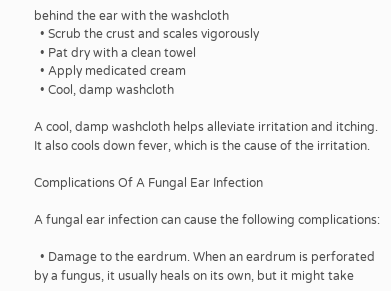behind the ear with the washcloth
  • Scrub the crust and scales vigorously
  • Pat dry with a clean towel
  • Apply medicated cream
  • Cool, damp washcloth

A cool, damp washcloth helps alleviate irritation and itching. It also cools down fever, which is the cause of the irritation.

Complications Of A Fungal Ear Infection

A fungal ear infection can cause the following complications:

  • Damage to the eardrum. When an eardrum is perforated by a fungus, it usually heals on its own, but it might take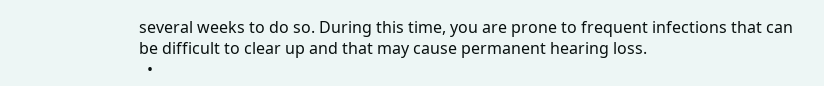several weeks to do so. During this time, you are prone to frequent infections that can be difficult to clear up and that may cause permanent hearing loss.
  •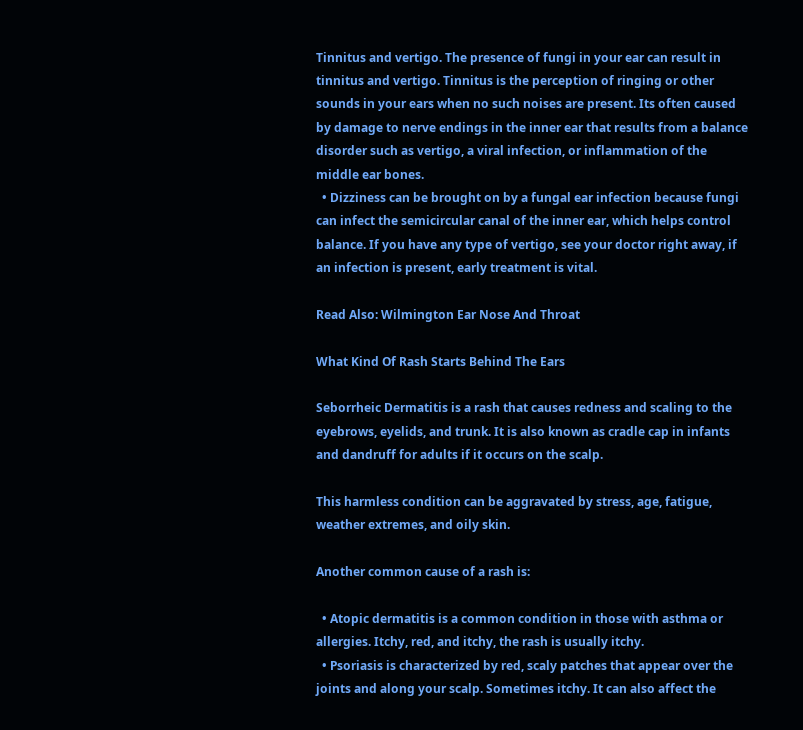Tinnitus and vertigo. The presence of fungi in your ear can result in tinnitus and vertigo. Tinnitus is the perception of ringing or other sounds in your ears when no such noises are present. Its often caused by damage to nerve endings in the inner ear that results from a balance disorder such as vertigo, a viral infection, or inflammation of the middle ear bones.
  • Dizziness can be brought on by a fungal ear infection because fungi can infect the semicircular canal of the inner ear, which helps control balance. If you have any type of vertigo, see your doctor right away, if an infection is present, early treatment is vital.

Read Also: Wilmington Ear Nose And Throat

What Kind Of Rash Starts Behind The Ears

Seborrheic Dermatitis is a rash that causes redness and scaling to the eyebrows, eyelids, and trunk. It is also known as cradle cap in infants and dandruff for adults if it occurs on the scalp.

This harmless condition can be aggravated by stress, age, fatigue, weather extremes, and oily skin.

Another common cause of a rash is:

  • Atopic dermatitis is a common condition in those with asthma or allergies. Itchy, red, and itchy, the rash is usually itchy.
  • Psoriasis is characterized by red, scaly patches that appear over the joints and along your scalp. Sometimes itchy. It can also affect the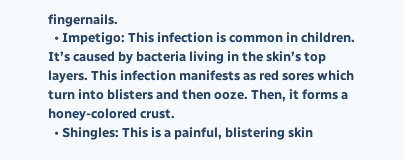fingernails.
  • Impetigo: This infection is common in children. It’s caused by bacteria living in the skin’s top layers. This infection manifests as red sores which turn into blisters and then ooze. Then, it forms a honey-colored crust.
  • Shingles: This is a painful, blistering skin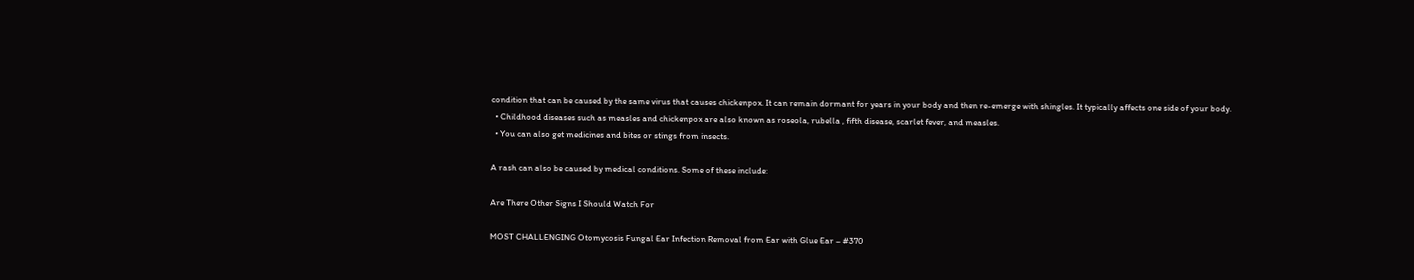condition that can be caused by the same virus that causes chickenpox. It can remain dormant for years in your body and then re-emerge with shingles. It typically affects one side of your body.
  • Childhood diseases such as measles and chickenpox are also known as roseola, rubella , fifth disease, scarlet fever, and measles.
  • You can also get medicines and bites or stings from insects.

A rash can also be caused by medical conditions. Some of these include:

Are There Other Signs I Should Watch For

MOST CHALLENGING Otomycosis Fungal Ear Infection Removal from Ear with Glue Ear – #370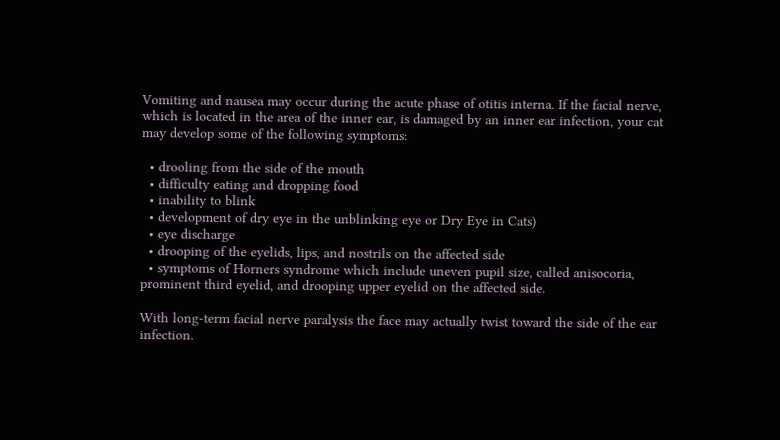Vomiting and nausea may occur during the acute phase of otitis interna. If the facial nerve, which is located in the area of the inner ear, is damaged by an inner ear infection, your cat may develop some of the following symptoms:

  • drooling from the side of the mouth
  • difficulty eating and dropping food
  • inability to blink
  • development of dry eye in the unblinking eye or Dry Eye in Cats)
  • eye discharge
  • drooping of the eyelids, lips, and nostrils on the affected side
  • symptoms of Horners syndrome which include uneven pupil size, called anisocoria, prominent third eyelid, and drooping upper eyelid on the affected side.

With long-term facial nerve paralysis the face may actually twist toward the side of the ear infection.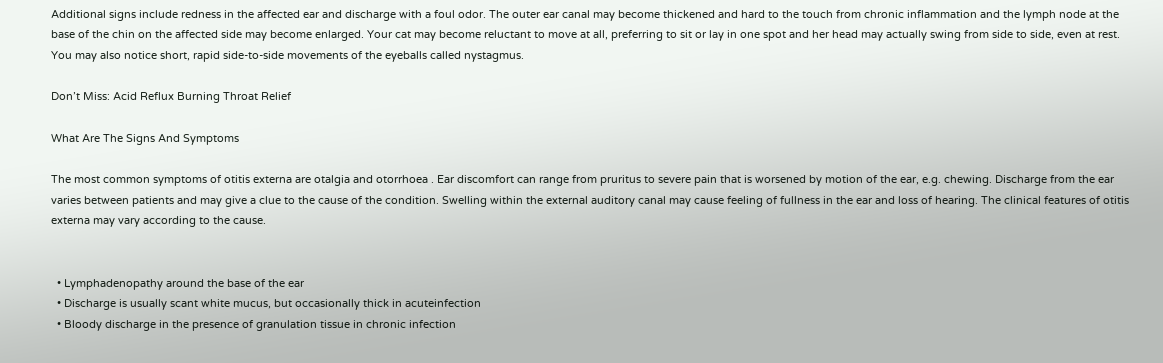Additional signs include redness in the affected ear and discharge with a foul odor. The outer ear canal may become thickened and hard to the touch from chronic inflammation and the lymph node at the base of the chin on the affected side may become enlarged. Your cat may become reluctant to move at all, preferring to sit or lay in one spot and her head may actually swing from side to side, even at rest. You may also notice short, rapid side-to-side movements of the eyeballs called nystagmus.

Don’t Miss: Acid Reflux Burning Throat Relief

What Are The Signs And Symptoms

The most common symptoms of otitis externa are otalgia and otorrhoea . Ear discomfort can range from pruritus to severe pain that is worsened by motion of the ear, e.g. chewing. Discharge from the ear varies between patients and may give a clue to the cause of the condition. Swelling within the external auditory canal may cause feeling of fullness in the ear and loss of hearing. The clinical features of otitis externa may vary according to the cause.


  • Lymphadenopathy around the base of the ear
  • Discharge is usually scant white mucus, but occasionally thick in acuteinfection
  • Bloody discharge in the presence of granulation tissue in chronic infection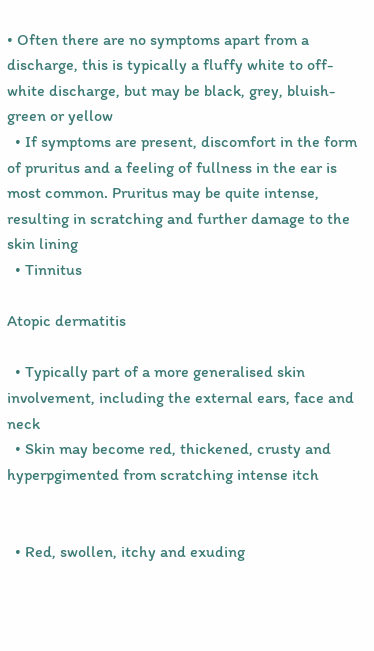• Often there are no symptoms apart from a discharge, this is typically a fluffy white to off-white discharge, but may be black, grey, bluish-green or yellow
  • If symptoms are present, discomfort in the form of pruritus and a feeling of fullness in the ear is most common. Pruritus may be quite intense, resulting in scratching and further damage to the skin lining
  • Tinnitus

Atopic dermatitis

  • Typically part of a more generalised skin involvement, including the external ears, face and neck
  • Skin may become red, thickened, crusty and hyperpgimented from scratching intense itch


  • Red, swollen, itchy and exuding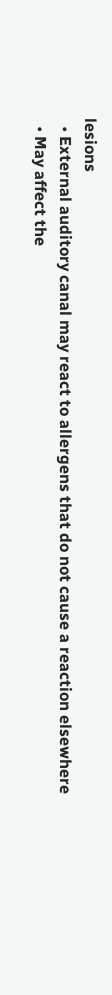lesions
  • External auditory canal may react to allergens that do not cause a reaction elsewhere
  • May affect the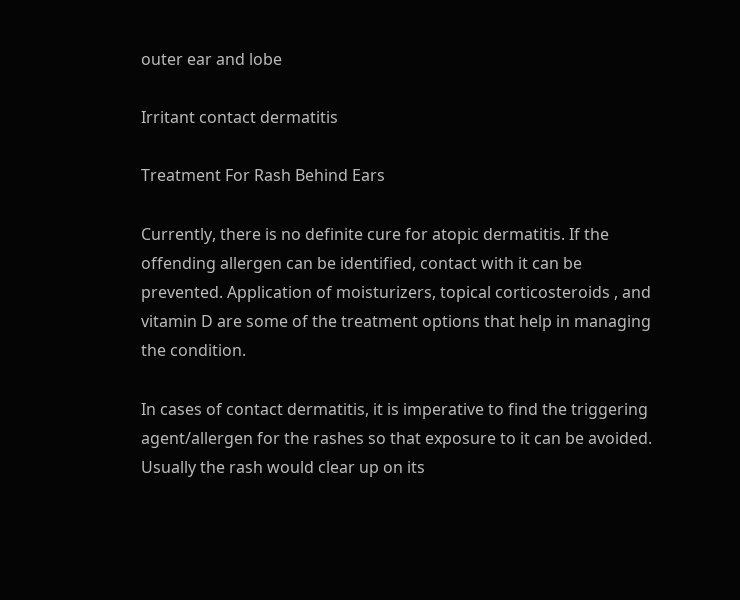outer ear and lobe

Irritant contact dermatitis

Treatment For Rash Behind Ears

Currently, there is no definite cure for atopic dermatitis. If the offending allergen can be identified, contact with it can be prevented. Application of moisturizers, topical corticosteroids , and vitamin D are some of the treatment options that help in managing the condition.

In cases of contact dermatitis, it is imperative to find the triggering agent/allergen for the rashes so that exposure to it can be avoided. Usually the rash would clear up on its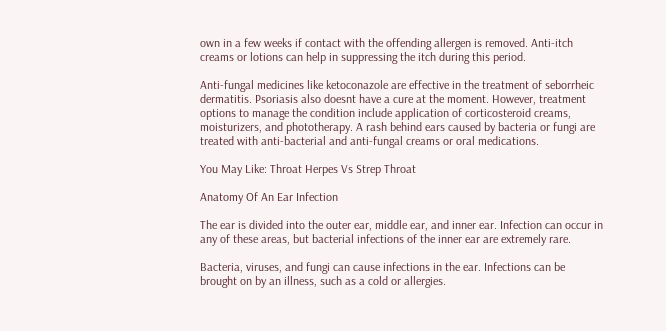own in a few weeks if contact with the offending allergen is removed. Anti-itch creams or lotions can help in suppressing the itch during this period.

Anti-fungal medicines like ketoconazole are effective in the treatment of seborrheic dermatitis. Psoriasis also doesnt have a cure at the moment. However, treatment options to manage the condition include application of corticosteroid creams, moisturizers, and phototherapy. A rash behind ears caused by bacteria or fungi are treated with anti-bacterial and anti-fungal creams or oral medications.

You May Like: Throat Herpes Vs Strep Throat

Anatomy Of An Ear Infection

The ear is divided into the outer ear, middle ear, and inner ear. Infection can occur in any of these areas, but bacterial infections of the inner ear are extremely rare.

Bacteria, viruses, and fungi can cause infections in the ear. Infections can be brought on by an illness, such as a cold or allergies.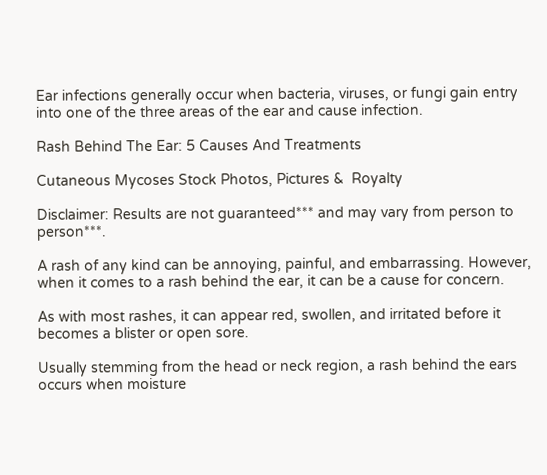Ear infections generally occur when bacteria, viruses, or fungi gain entry into one of the three areas of the ear and cause infection.

Rash Behind The Ear: 5 Causes And Treatments

Cutaneous Mycoses Stock Photos, Pictures &  Royalty

Disclaimer: Results are not guaranteed*** and may vary from person to person***.

A rash of any kind can be annoying, painful, and embarrassing. However, when it comes to a rash behind the ear, it can be a cause for concern.

As with most rashes, it can appear red, swollen, and irritated before it becomes a blister or open sore.

Usually stemming from the head or neck region, a rash behind the ears occurs when moisture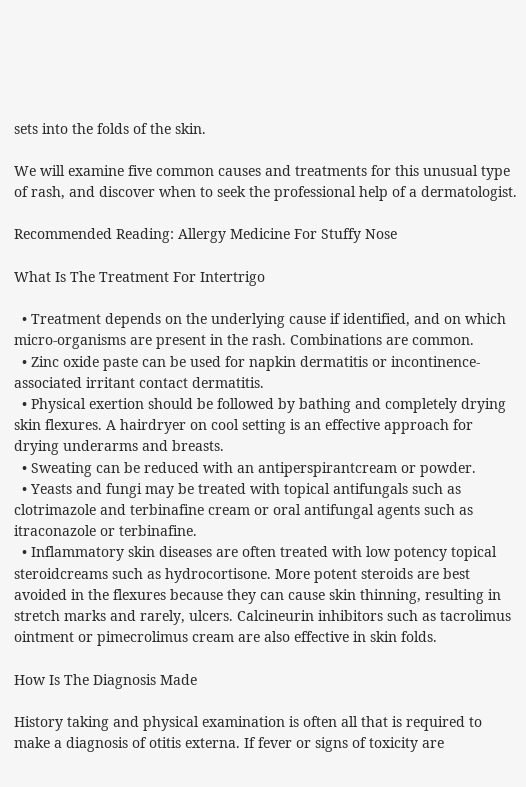sets into the folds of the skin.

We will examine five common causes and treatments for this unusual type of rash, and discover when to seek the professional help of a dermatologist.

Recommended Reading: Allergy Medicine For Stuffy Nose

What Is The Treatment For Intertrigo

  • Treatment depends on the underlying cause if identified, and on which micro-organisms are present in the rash. Combinations are common.
  • Zinc oxide paste can be used for napkin dermatitis or incontinence-associated irritant contact dermatitis.
  • Physical exertion should be followed by bathing and completely drying skin flexures. A hairdryer on cool setting is an effective approach for drying underarms and breasts.
  • Sweating can be reduced with an antiperspirantcream or powder.
  • Yeasts and fungi may be treated with topical antifungals such as clotrimazole and terbinafine cream or oral antifungal agents such as itraconazole or terbinafine.
  • Inflammatory skin diseases are often treated with low potency topical steroidcreams such as hydrocortisone. More potent steroids are best avoided in the flexures because they can cause skin thinning, resulting in stretch marks and rarely, ulcers. Calcineurin inhibitors such as tacrolimus ointment or pimecrolimus cream are also effective in skin folds.

How Is The Diagnosis Made

History taking and physical examination is often all that is required to make a diagnosis of otitis externa. If fever or signs of toxicity are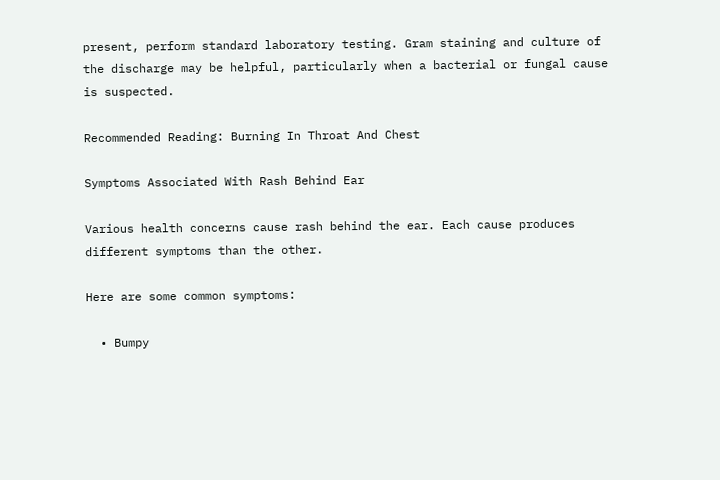present, perform standard laboratory testing. Gram staining and culture of the discharge may be helpful, particularly when a bacterial or fungal cause is suspected.

Recommended Reading: Burning In Throat And Chest

Symptoms Associated With Rash Behind Ear

Various health concerns cause rash behind the ear. Each cause produces different symptoms than the other.

Here are some common symptoms:

  • Bumpy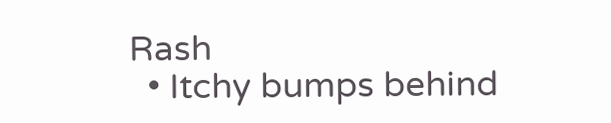Rash
  • Itchy bumps behind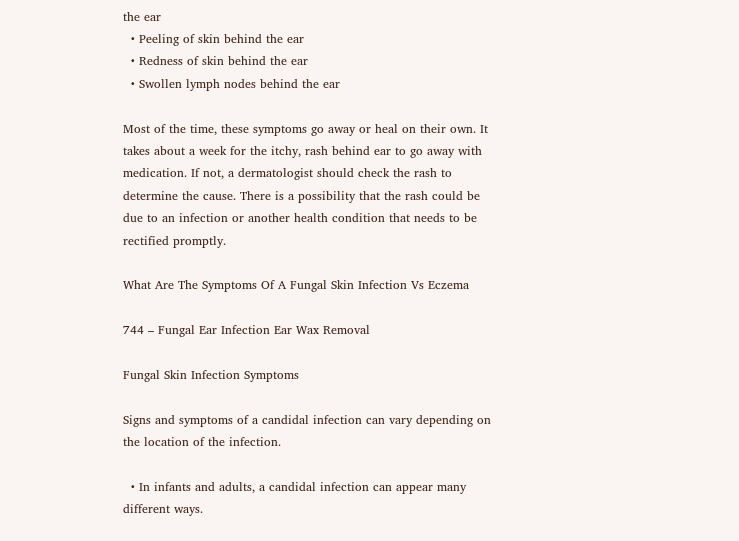the ear
  • Peeling of skin behind the ear
  • Redness of skin behind the ear
  • Swollen lymph nodes behind the ear

Most of the time, these symptoms go away or heal on their own. It takes about a week for the itchy, rash behind ear to go away with medication. If not, a dermatologist should check the rash to determine the cause. There is a possibility that the rash could be due to an infection or another health condition that needs to be rectified promptly.

What Are The Symptoms Of A Fungal Skin Infection Vs Eczema

744 – Fungal Ear Infection Ear Wax Removal

Fungal Skin Infection Symptoms

Signs and symptoms of a candidal infection can vary depending on the location of the infection.

  • In infants and adults, a candidal infection can appear many different ways.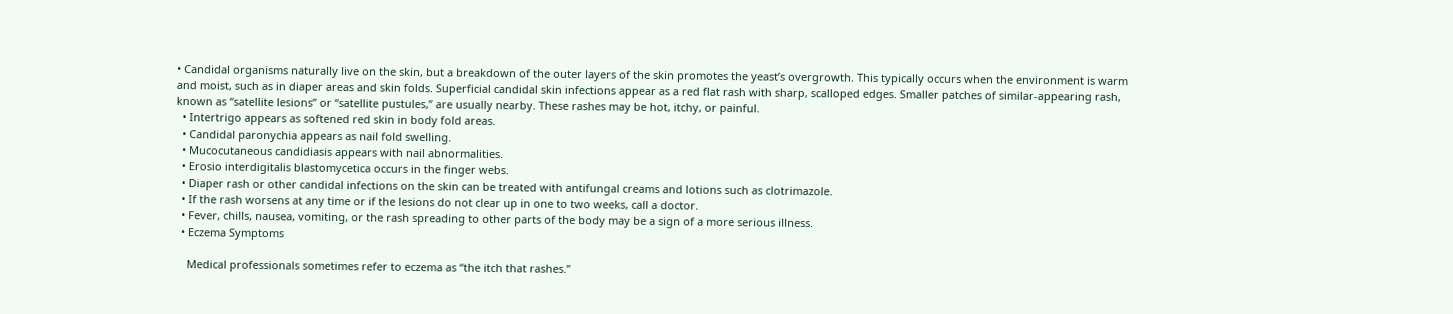• Candidal organisms naturally live on the skin, but a breakdown of the outer layers of the skin promotes the yeast’s overgrowth. This typically occurs when the environment is warm and moist, such as in diaper areas and skin folds. Superficial candidal skin infections appear as a red flat rash with sharp, scalloped edges. Smaller patches of similar-appearing rash, known as “satellite lesions” or “satellite pustules,” are usually nearby. These rashes may be hot, itchy, or painful.
  • Intertrigo appears as softened red skin in body fold areas.
  • Candidal paronychia appears as nail fold swelling.
  • Mucocutaneous candidiasis appears with nail abnormalities.
  • Erosio interdigitalis blastomycetica occurs in the finger webs.
  • Diaper rash or other candidal infections on the skin can be treated with antifungal creams and lotions such as clotrimazole.
  • If the rash worsens at any time or if the lesions do not clear up in one to two weeks, call a doctor.
  • Fever, chills, nausea, vomiting, or the rash spreading to other parts of the body may be a sign of a more serious illness.
  • Eczema Symptoms

    Medical professionals sometimes refer to eczema as “the itch that rashes.”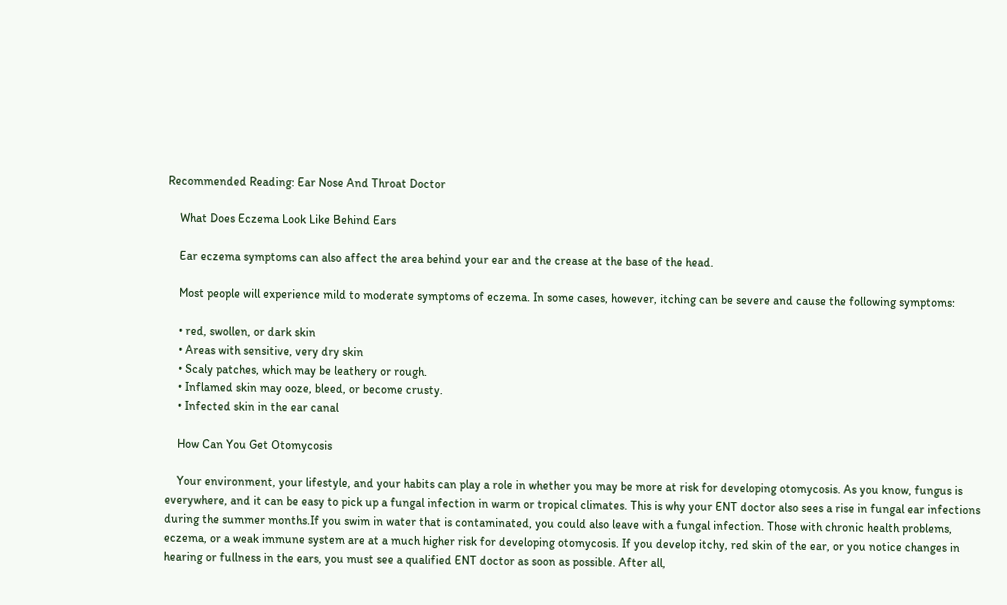Recommended Reading: Ear Nose And Throat Doctor

    What Does Eczema Look Like Behind Ears

    Ear eczema symptoms can also affect the area behind your ear and the crease at the base of the head.

    Most people will experience mild to moderate symptoms of eczema. In some cases, however, itching can be severe and cause the following symptoms:

    • red, swollen, or dark skin
    • Areas with sensitive, very dry skin
    • Scaly patches, which may be leathery or rough.
    • Inflamed skin may ooze, bleed, or become crusty.
    • Infected skin in the ear canal

    How Can You Get Otomycosis

    Your environment, your lifestyle, and your habits can play a role in whether you may be more at risk for developing otomycosis. As you know, fungus is everywhere, and it can be easy to pick up a fungal infection in warm or tropical climates. This is why your ENT doctor also sees a rise in fungal ear infections during the summer months.If you swim in water that is contaminated, you could also leave with a fungal infection. Those with chronic health problems, eczema, or a weak immune system are at a much higher risk for developing otomycosis. If you develop itchy, red skin of the ear, or you notice changes in hearing or fullness in the ears, you must see a qualified ENT doctor as soon as possible. After all,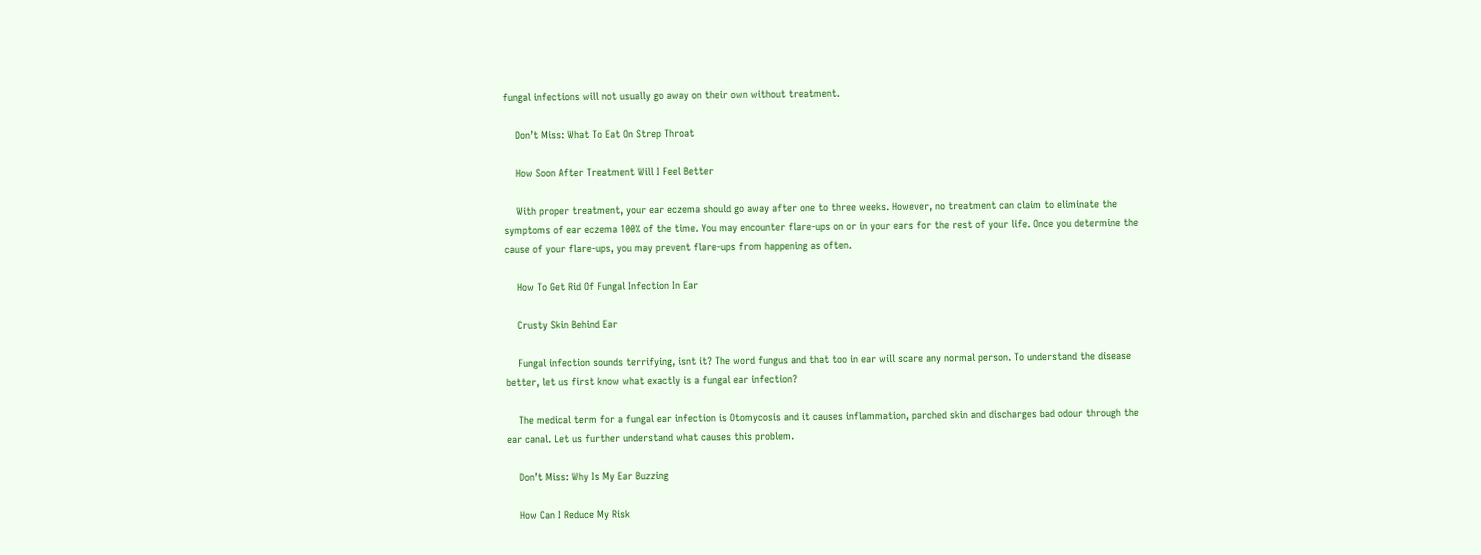fungal infections will not usually go away on their own without treatment.

    Don’t Miss: What To Eat On Strep Throat

    How Soon After Treatment Will I Feel Better

    With proper treatment, your ear eczema should go away after one to three weeks. However, no treatment can claim to eliminate the symptoms of ear eczema 100% of the time. You may encounter flare-ups on or in your ears for the rest of your life. Once you determine the cause of your flare-ups, you may prevent flare-ups from happening as often.

    How To Get Rid Of Fungal Infection In Ear

    Crusty Skin Behind Ear

    Fungal infection sounds terrifying, isnt it? The word fungus and that too in ear will scare any normal person. To understand the disease better, let us first know what exactly is a fungal ear infection?

    The medical term for a fungal ear infection is Otomycosis and it causes inflammation, parched skin and discharges bad odour through the ear canal. Let us further understand what causes this problem.

    Don’t Miss: Why Is My Ear Buzzing

    How Can I Reduce My Risk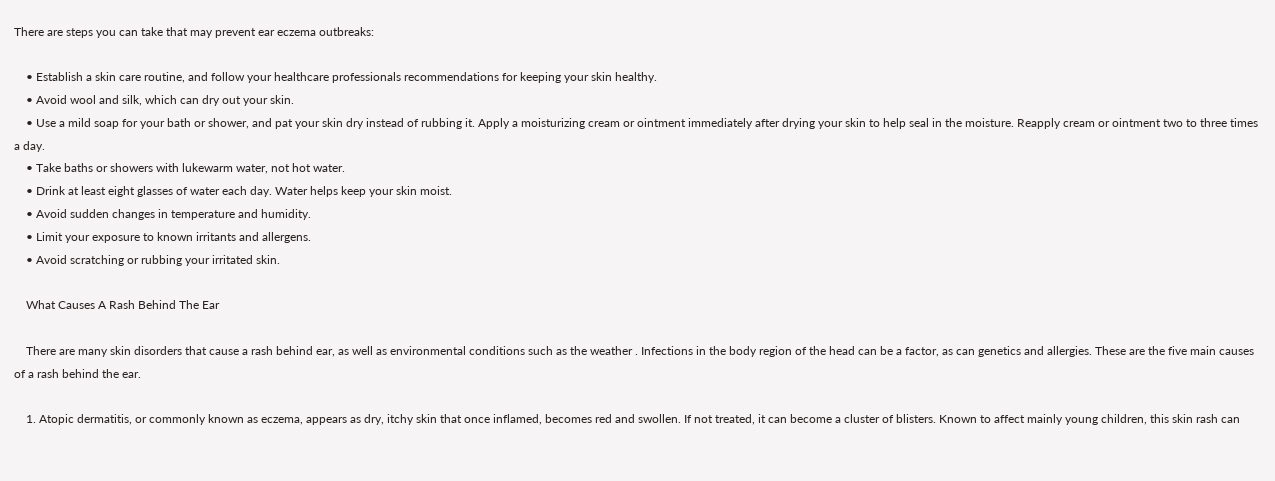There are steps you can take that may prevent ear eczema outbreaks:

    • Establish a skin care routine, and follow your healthcare professionals recommendations for keeping your skin healthy.
    • Avoid wool and silk, which can dry out your skin.
    • Use a mild soap for your bath or shower, and pat your skin dry instead of rubbing it. Apply a moisturizing cream or ointment immediately after drying your skin to help seal in the moisture. Reapply cream or ointment two to three times a day.
    • Take baths or showers with lukewarm water, not hot water.
    • Drink at least eight glasses of water each day. Water helps keep your skin moist.
    • Avoid sudden changes in temperature and humidity.
    • Limit your exposure to known irritants and allergens.
    • Avoid scratching or rubbing your irritated skin.

    What Causes A Rash Behind The Ear

    There are many skin disorders that cause a rash behind ear, as well as environmental conditions such as the weather . Infections in the body region of the head can be a factor, as can genetics and allergies. These are the five main causes of a rash behind the ear.

    1. Atopic dermatitis, or commonly known as eczema, appears as dry, itchy skin that once inflamed, becomes red and swollen. If not treated, it can become a cluster of blisters. Known to affect mainly young children, this skin rash can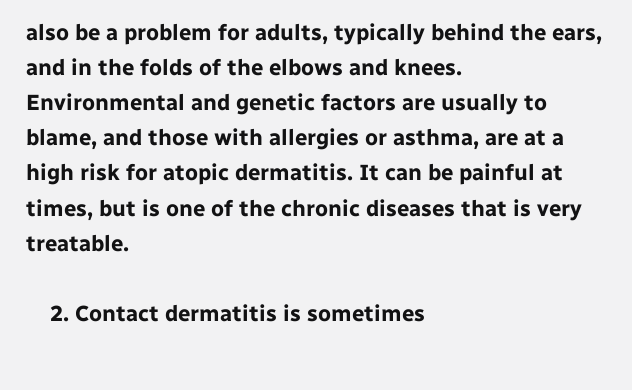also be a problem for adults, typically behind the ears, and in the folds of the elbows and knees. Environmental and genetic factors are usually to blame, and those with allergies or asthma, are at a high risk for atopic dermatitis. It can be painful at times, but is one of the chronic diseases that is very treatable.

    2. Contact dermatitis is sometimes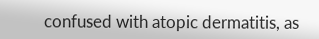confused with atopic dermatitis, as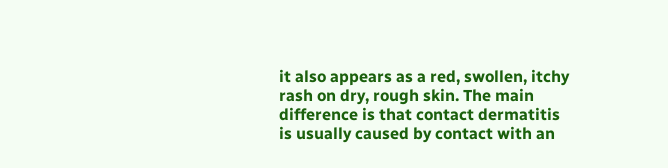it also appears as a red, swollen, itchy rash on dry, rough skin. The main difference is that contact dermatitis is usually caused by contact with an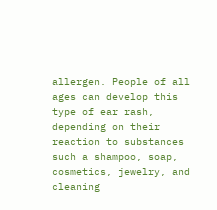allergen. People of all ages can develop this type of ear rash, depending on their reaction to substances such a shampoo, soap, cosmetics, jewelry, and cleaning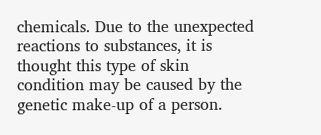chemicals. Due to the unexpected reactions to substances, it is thought this type of skin condition may be caused by the genetic make-up of a person.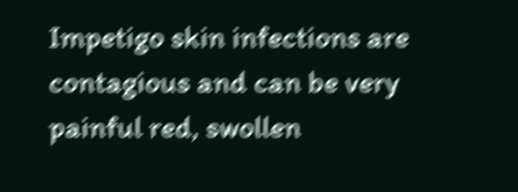Impetigo skin infections are contagious and can be very painful red, swollen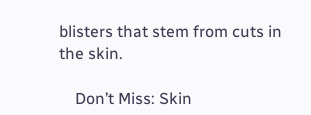blisters that stem from cuts in the skin.

    Don’t Miss: Skin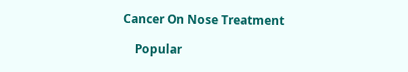Cancer On Nose Treatment

    Popular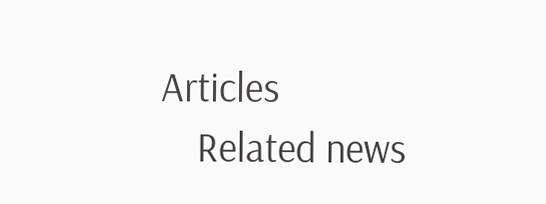Articles
    Related news